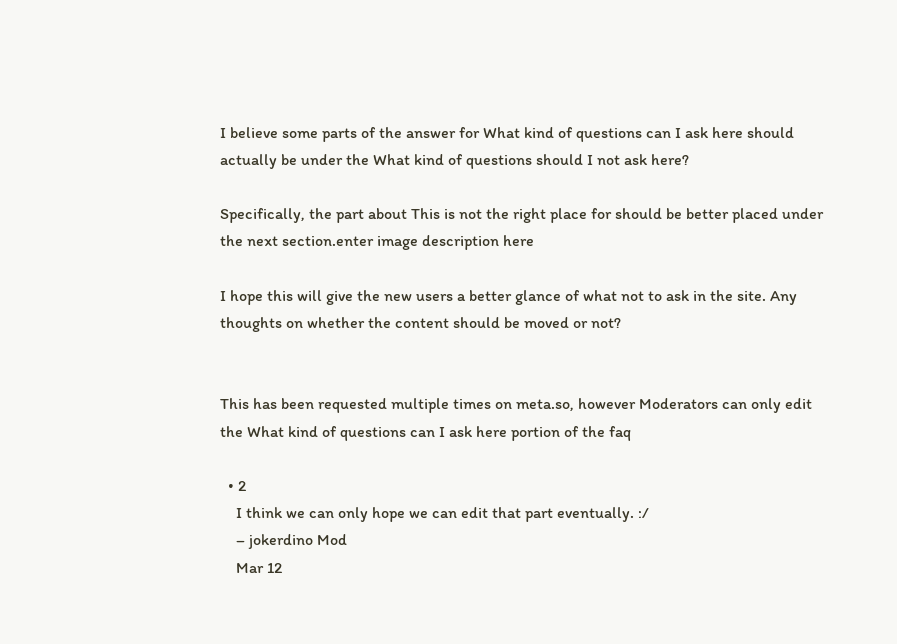I believe some parts of the answer for What kind of questions can I ask here should actually be under the What kind of questions should I not ask here?

Specifically, the part about This is not the right place for should be better placed under the next section.enter image description here

I hope this will give the new users a better glance of what not to ask in the site. Any thoughts on whether the content should be moved or not?


This has been requested multiple times on meta.so, however Moderators can only edit the What kind of questions can I ask here portion of the faq

  • 2
    I think we can only hope we can edit that part eventually. :/
    – jokerdino Mod
    Mar 12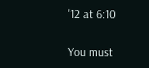'12 at 6:10

You must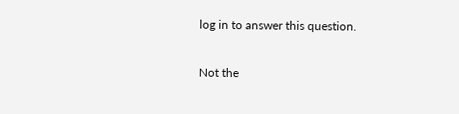log in to answer this question.

Not the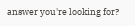answer you're looking for?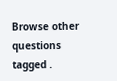Browse other questions tagged .